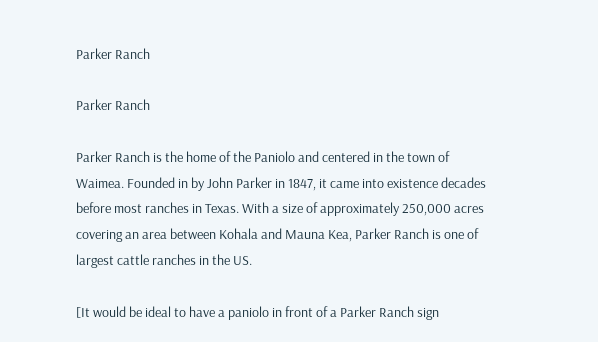Parker Ranch

Parker Ranch

Parker Ranch is the home of the Paniolo and centered in the town of Waimea. Founded in by John Parker in 1847, it came into existence decades before most ranches in Texas. With a size of approximately 250,000 acres covering an area between Kohala and Mauna Kea, Parker Ranch is one of largest cattle ranches in the US.

[It would be ideal to have a paniolo in front of a Parker Ranch sign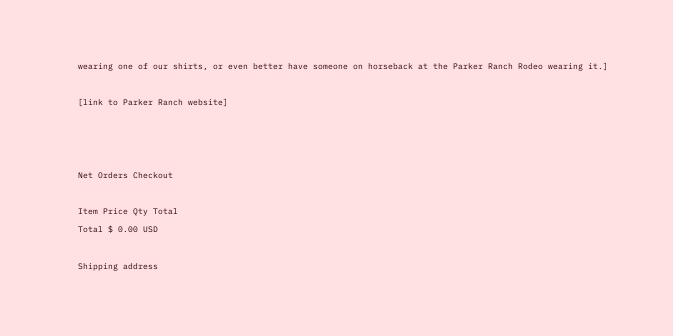wearing one of our shirts, or even better have someone on horseback at the Parker Ranch Rodeo wearing it.]

[link to Parker Ranch website]



Net Orders Checkout

Item Price Qty Total
Total $ 0.00 USD

Shipping address